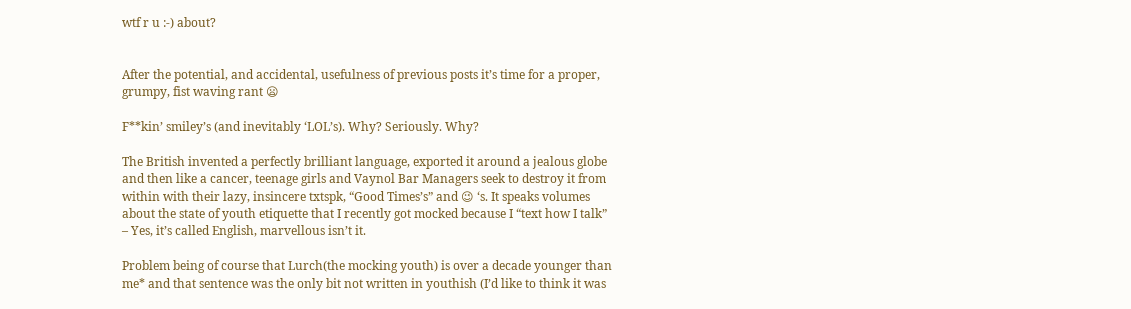wtf r u :-) about?


After the potential, and accidental, usefulness of previous posts it’s time for a proper, grumpy, fist waving rant 😦

F**kin’ smiley’s (and inevitably ‘LOL’s). Why? Seriously. Why?

The British invented a perfectly brilliant language, exported it around a jealous globe and then like a cancer, teenage girls and Vaynol Bar Managers seek to destroy it from within with their lazy, insincere txtspk, “Good Times’s” and 😉 ‘s. It speaks volumes about the state of youth etiquette that I recently got mocked because I “text how I talk” – Yes, it’s called English, marvellous isn’t it.

Problem being of course that Lurch(the mocking youth) is over a decade younger than me* and that sentence was the only bit not written in youthish (I’d like to think it was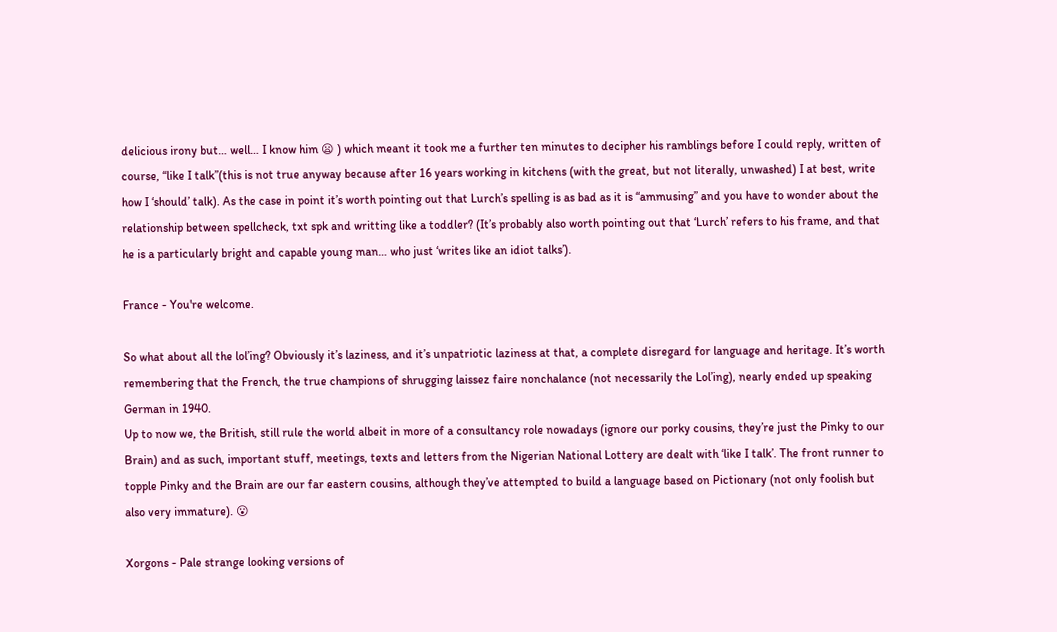delicious irony but… well… I know him 😦 ) which meant it took me a further ten minutes to decipher his ramblings before I could reply, written of course, “like I talk”(this is not true anyway because after 16 years working in kitchens (with the great, but not literally, unwashed) I at best, write how I ‘should’ talk). As the case in point it’s worth pointing out that Lurch’s spelling is as bad as it is “ammusing” and you have to wonder about the relationship between spellcheck, txt spk and writting like a toddler? (It’s probably also worth pointing out that ‘Lurch’ refers to his frame, and that he is a particularly bright and capable young man… who just ‘writes like an idiot talks’).

France - You're welcome.

So what about all the lol’ing? Obviously it’s laziness, and it’s unpatriotic laziness at that, a complete disregard for language and heritage. It’s worth remembering that the French, the true champions of shrugging laissez faire nonchalance (not necessarily the Lol’ing), nearly ended up speaking German in 1940.
Up to now we, the British, still rule the world albeit in more of a consultancy role nowadays (ignore our porky cousins, they’re just the Pinky to our Brain) and as such, important stuff, meetings, texts and letters from the Nigerian National Lottery are dealt with ‘like I talk’. The front runner to topple Pinky and the Brain are our far eastern cousins, although they’ve attempted to build a language based on Pictionary (not only foolish but also very immature). 😮

Xorgons - Pale strange looking versions of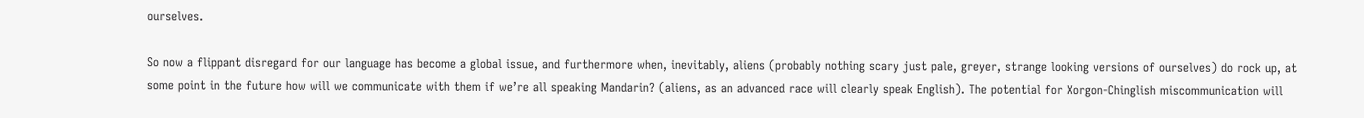ourselves.

So now a flippant disregard for our language has become a global issue, and furthermore when, inevitably, aliens (probably nothing scary just pale, greyer, strange looking versions of ourselves) do rock up, at some point in the future how will we communicate with them if we’re all speaking Mandarin? (aliens, as an advanced race will clearly speak English). The potential for Xorgon-Chinglish miscommunication will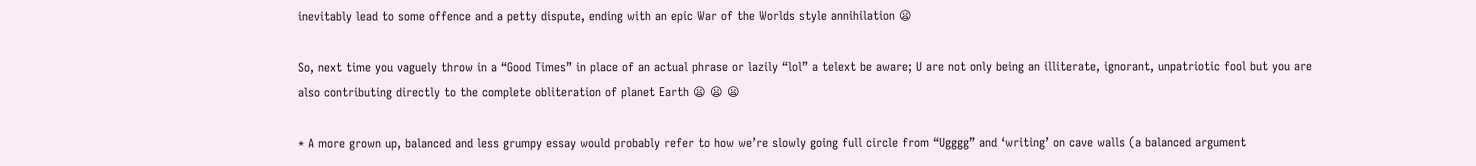inevitably lead to some offence and a petty dispute, ending with an epic War of the Worlds style annihilation 😦

So, next time you vaguely throw in a “Good Times” in place of an actual phrase or lazily “lol” a telext be aware; U are not only being an illiterate, ignorant, unpatriotic fool but you are also contributing directly to the complete obliteration of planet Earth 😦 😦 😦

* A more grown up, balanced and less grumpy essay would probably refer to how we’re slowly going full circle from “Ugggg” and ‘writing’ on cave walls (a balanced argument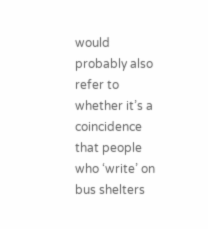would probably also refer to whether it’s a coincidence that people who ‘write’ on bus shelters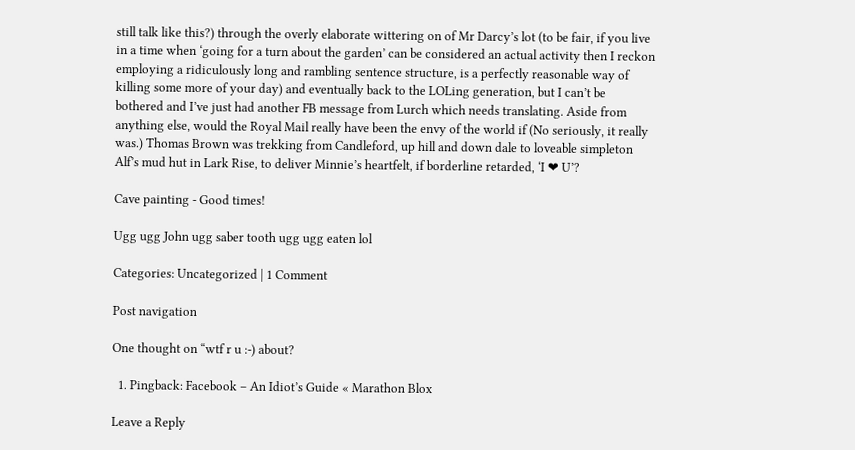still talk like this?) through the overly elaborate wittering on of Mr Darcy’s lot (to be fair, if you live in a time when ‘going for a turn about the garden’ can be considered an actual activity then I reckon employing a ridiculously long and rambling sentence structure, is a perfectly reasonable way of killing some more of your day) and eventually back to the LOLing generation, but I can’t be bothered and I’ve just had another FB message from Lurch which needs translating. Aside from anything else, would the Royal Mail really have been the envy of the world if (No seriously, it really was.) Thomas Brown was trekking from Candleford, up hill and down dale to loveable simpleton Alf’s mud hut in Lark Rise, to deliver Minnie’s heartfelt, if borderline retarded, ‘I ❤ U’?

Cave painting - Good times!

Ugg ugg John ugg saber tooth ugg ugg eaten lol

Categories: Uncategorized | 1 Comment

Post navigation

One thought on “wtf r u :-) about?

  1. Pingback: Facebook – An Idiot’s Guide « Marathon Blox

Leave a Reply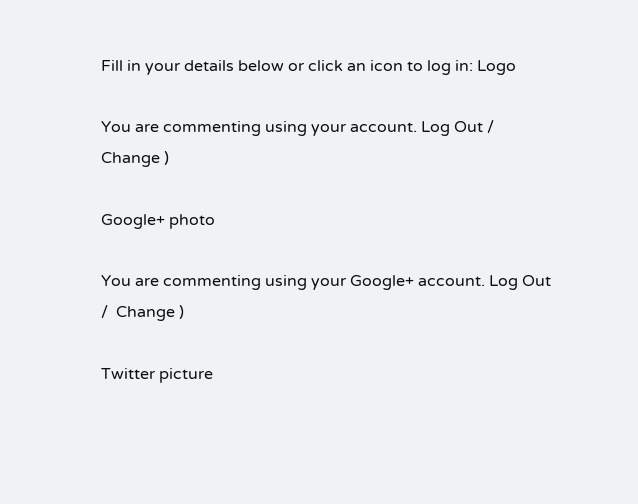Fill in your details below or click an icon to log in: Logo

You are commenting using your account. Log Out /  Change )

Google+ photo

You are commenting using your Google+ account. Log Out /  Change )

Twitter picture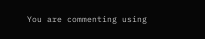You are commenting using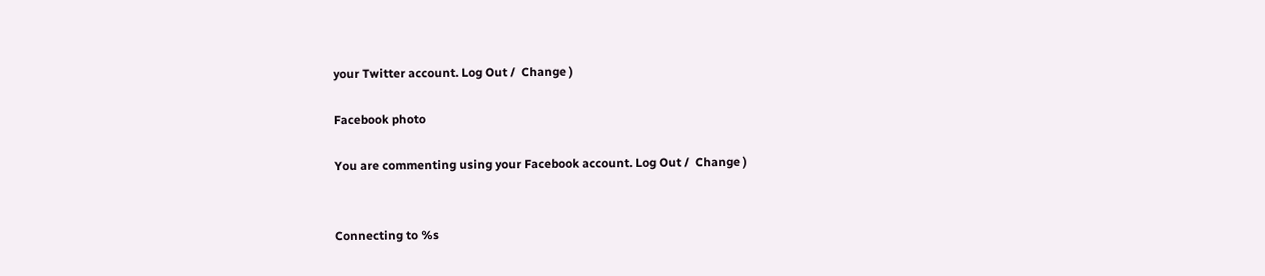your Twitter account. Log Out /  Change )

Facebook photo

You are commenting using your Facebook account. Log Out /  Change )


Connecting to %s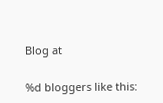Blog at

%d bloggers like this: